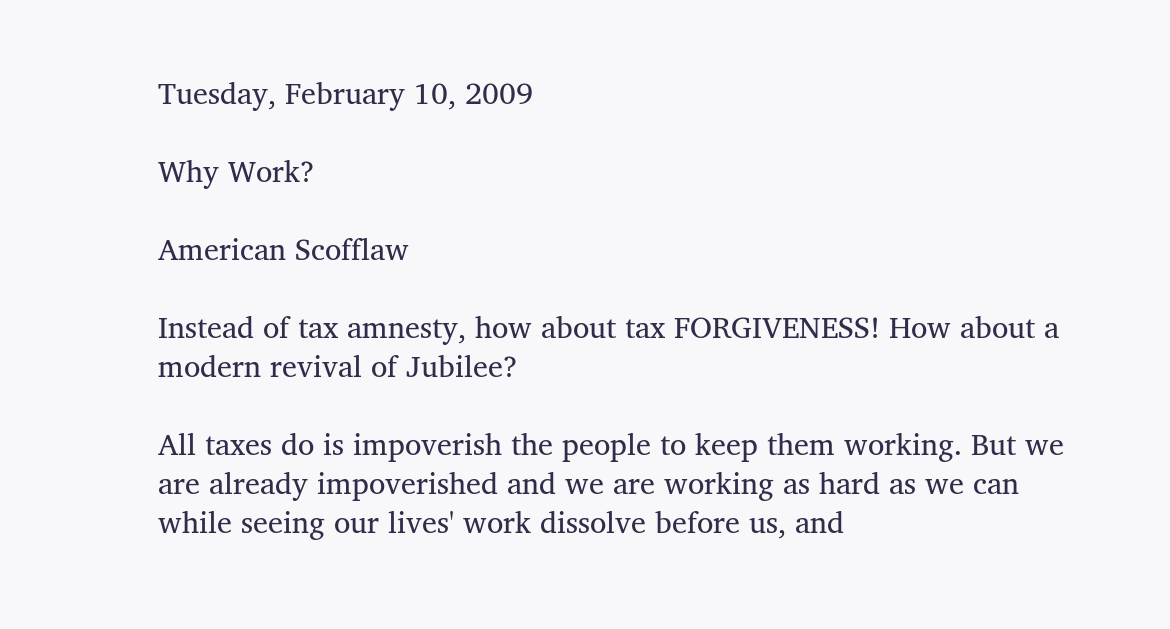Tuesday, February 10, 2009

Why Work?

American Scofflaw

Instead of tax amnesty, how about tax FORGIVENESS! How about a modern revival of Jubilee?

All taxes do is impoverish the people to keep them working. But we are already impoverished and we are working as hard as we can while seeing our lives' work dissolve before us, and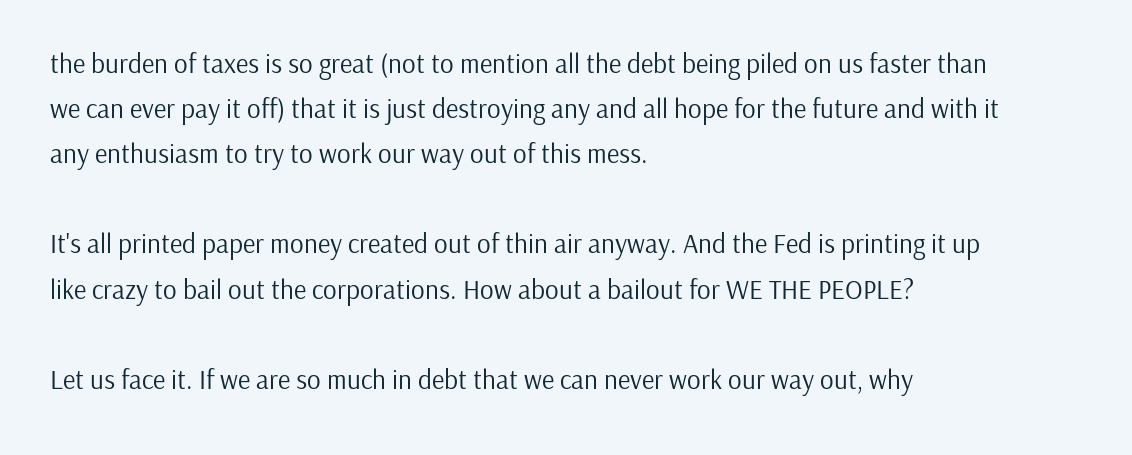the burden of taxes is so great (not to mention all the debt being piled on us faster than we can ever pay it off) that it is just destroying any and all hope for the future and with it any enthusiasm to try to work our way out of this mess.

It's all printed paper money created out of thin air anyway. And the Fed is printing it up like crazy to bail out the corporations. How about a bailout for WE THE PEOPLE?

Let us face it. If we are so much in debt that we can never work our way out, why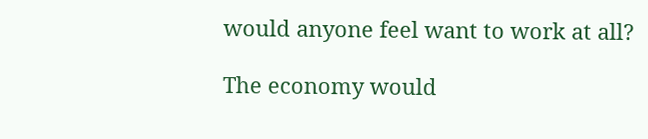would anyone feel want to work at all?

The economy would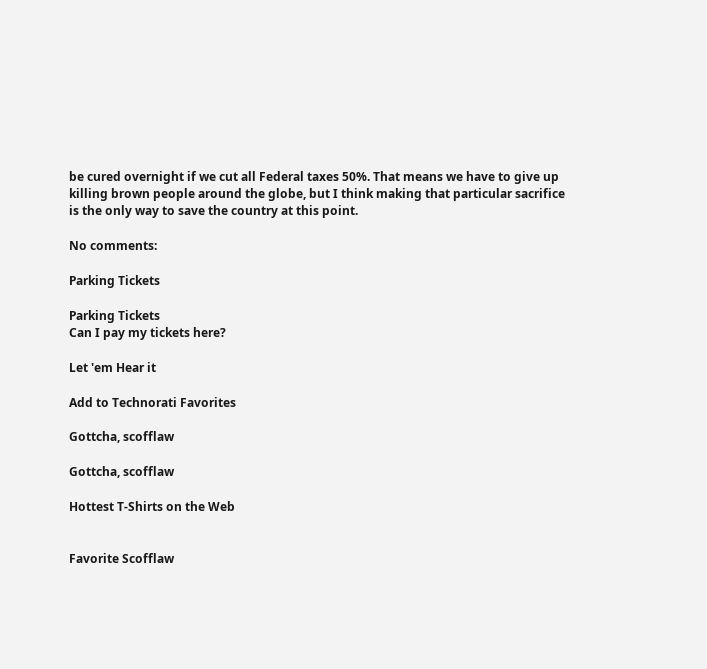be cured overnight if we cut all Federal taxes 50%. That means we have to give up killing brown people around the globe, but I think making that particular sacrifice is the only way to save the country at this point.

No comments:

Parking Tickets

Parking Tickets
Can I pay my tickets here?

Let 'em Hear it

Add to Technorati Favorites

Gottcha, scofflaw

Gottcha, scofflaw

Hottest T-Shirts on the Web


Favorite Scofflaw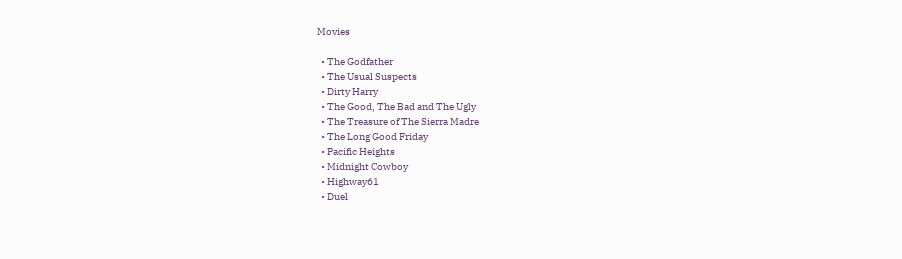Movies

  • The Godfather
  • The Usual Suspects
  • Dirty Harry
  • The Good, The Bad and The Ugly
  • The Treasure of The Sierra Madre
  • The Long Good Friday
  • Pacific Heights
  • Midnight Cowboy
  • Highway61
  • Duel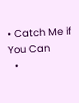• Catch Me if You Can
  •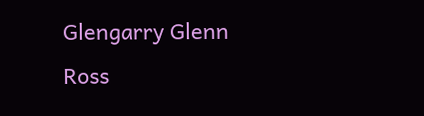Glengarry Glenn Ross